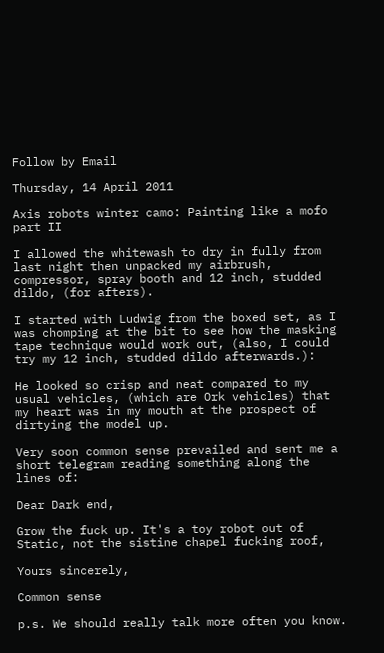Follow by Email

Thursday, 14 April 2011

Axis robots winter camo: Painting like a mofo part II

I allowed the whitewash to dry in fully from last night then unpacked my airbrush, compressor, spray booth and 12 inch, studded dildo, (for afters).

I started with Ludwig from the boxed set, as I was chomping at the bit to see how the masking tape technique would work out, (also, I could try my 12 inch, studded dildo afterwards.):

He looked so crisp and neat compared to my usual vehicles, (which are Ork vehicles) that my heart was in my mouth at the prospect of dirtying the model up.

Very soon common sense prevailed and sent me a short telegram reading something along the lines of:

Dear Dark end,

Grow the fuck up. It's a toy robot out of Static, not the sistine chapel fucking roof,

Yours sincerely,

Common sense

p.s. We should really talk more often you know.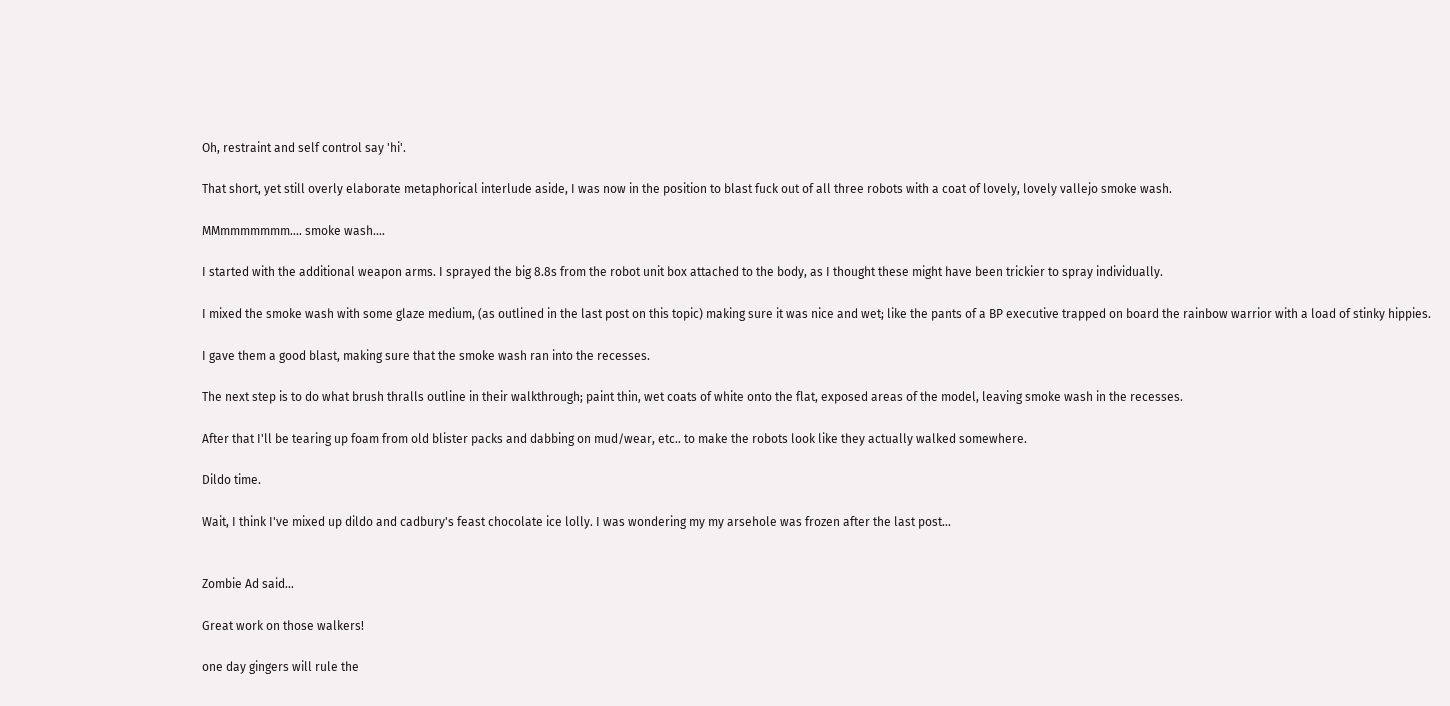Oh, restraint and self control say 'hi'.

That short, yet still overly elaborate metaphorical interlude aside, I was now in the position to blast fuck out of all three robots with a coat of lovely, lovely vallejo smoke wash.

MMmmmmmmm.... smoke wash....

I started with the additional weapon arms. I sprayed the big 8.8s from the robot unit box attached to the body, as I thought these might have been trickier to spray individually.

I mixed the smoke wash with some glaze medium, (as outlined in the last post on this topic) making sure it was nice and wet; like the pants of a BP executive trapped on board the rainbow warrior with a load of stinky hippies.

I gave them a good blast, making sure that the smoke wash ran into the recesses.

The next step is to do what brush thralls outline in their walkthrough; paint thin, wet coats of white onto the flat, exposed areas of the model, leaving smoke wash in the recesses.

After that I'll be tearing up foam from old blister packs and dabbing on mud/wear, etc.. to make the robots look like they actually walked somewhere.

Dildo time.

Wait, I think I've mixed up dildo and cadbury's feast chocolate ice lolly. I was wondering my my arsehole was frozen after the last post...


Zombie Ad said...

Great work on those walkers!

one day gingers will rule the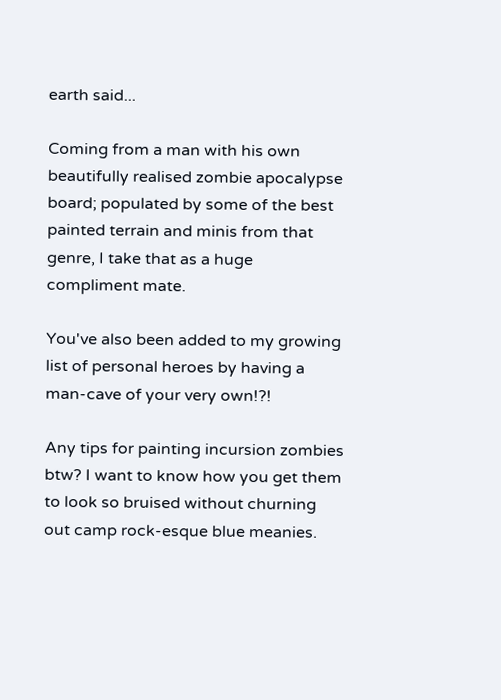earth said...

Coming from a man with his own beautifully realised zombie apocalypse board; populated by some of the best painted terrain and minis from that genre, I take that as a huge compliment mate.

You've also been added to my growing list of personal heroes by having a man-cave of your very own!?!

Any tips for painting incursion zombies btw? I want to know how you get them to look so bruised without churning out camp rock-esque blue meanies.